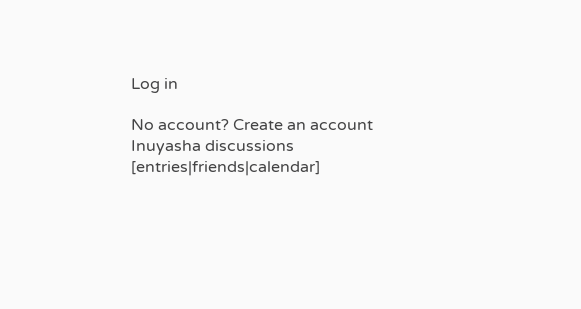Log in

No account? Create an account
Inuyasha discussions [entries|friends|calendar]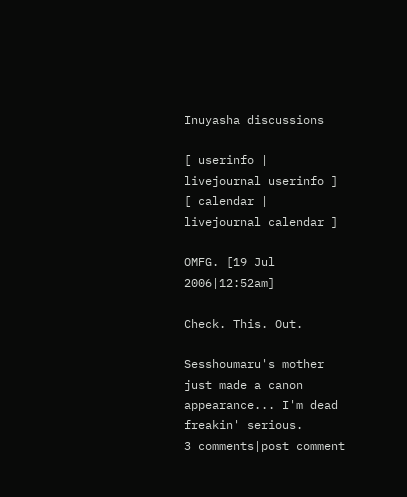Inuyasha discussions

[ userinfo | livejournal userinfo ]
[ calendar | livejournal calendar ]

OMFG. [19 Jul 2006|12:52am]

Check. This. Out.

Sesshoumaru's mother just made a canon appearance... I'm dead freakin' serious.
3 comments|post comment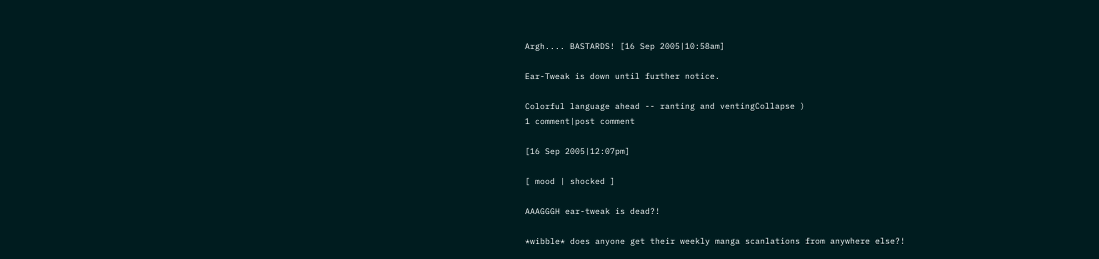Argh.... BASTARDS! [16 Sep 2005|10:58am]

Ear-Tweak is down until further notice.

Colorful language ahead -- ranting and ventingCollapse )
1 comment|post comment

[16 Sep 2005|12:07pm]

[ mood | shocked ]

AAAGGGH ear-tweak is dead?!

*wibble* does anyone get their weekly manga scanlations from anywhere else?!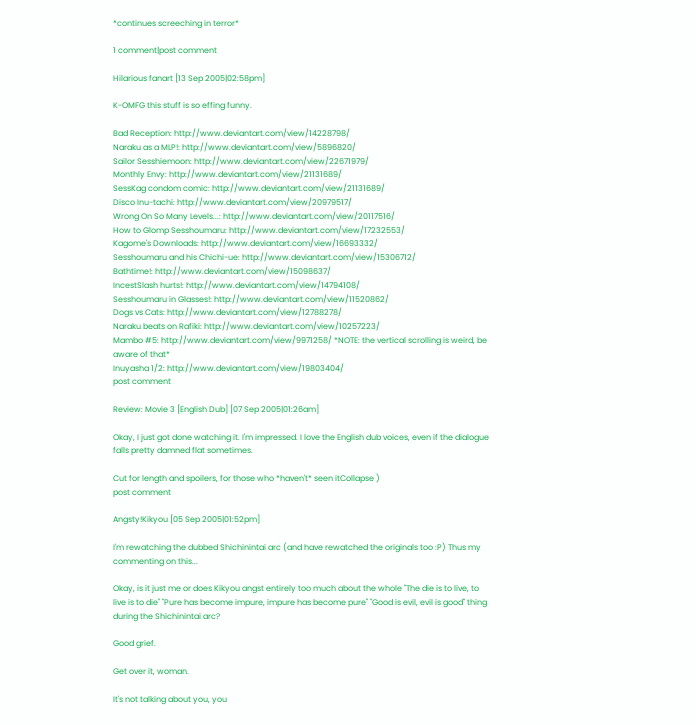*continues screeching in terror*

1 comment|post comment

Hilarious fanart [13 Sep 2005|02:58pm]

K-OMFG this stuff is so effing funny.

Bad Reception: http://www.deviantart.com/view/14228798/
Naraku as a MLP!: http://www.deviantart.com/view/5896820/
Sailor Sesshiemoon: http://www.deviantart.com/view/22671979/
Monthly Envy: http://www.deviantart.com/view/21131689/
SessKag condom comic: http://www.deviantart.com/view/21131689/
Disco Inu-tachi: http://www.deviantart.com/view/20979517/
Wrong On So Many Levels...: http://www.deviantart.com/view/20117516/
How to Glomp Sesshoumaru: http://www.deviantart.com/view/17232553/
Kagome's Downloads: http://www.deviantart.com/view/16693332/
Sesshoumaru and his Chichi-ue: http://www.deviantart.com/view/15306712/
Bathtime!: http://www.deviantart.com/view/15098637/
IncestSlash hurts!: http://www.deviantart.com/view/14794108/
Sesshoumaru in Glasses!: http://www.deviantart.com/view/11520862/
Dogs vs Cats: http://www.deviantart.com/view/12788278/
Naraku beats on Rafiki: http://www.deviantart.com/view/10257223/
Mambo #5: http://www.deviantart.com/view/9971258/ *NOTE: the vertical scrolling is weird, be aware of that*
Inuyasha 1/2: http://www.deviantart.com/view/19803404/
post comment

Review: Movie 3 [English Dub] [07 Sep 2005|01:26am]

Okay, I just got done watching it. I'm impressed. I love the English dub voices, even if the dialogue falls pretty damned flat sometimes.

Cut for length and spoilers, for those who *haven't* seen itCollapse )
post comment

Angsty!Kikyou [05 Sep 2005|01:52pm]

I'm rewatching the dubbed Shichinintai arc (and have rewatched the originals too :P) Thus my commenting on this...

Okay, is it just me or does Kikyou angst entirely too much about the whole "The die is to live, to live is to die" "Pure has become impure, impure has become pure" "Good is evil, evil is good" thing during the Shichinintai arc?

Good grief.

Get over it, woman.

It's not talking about you, you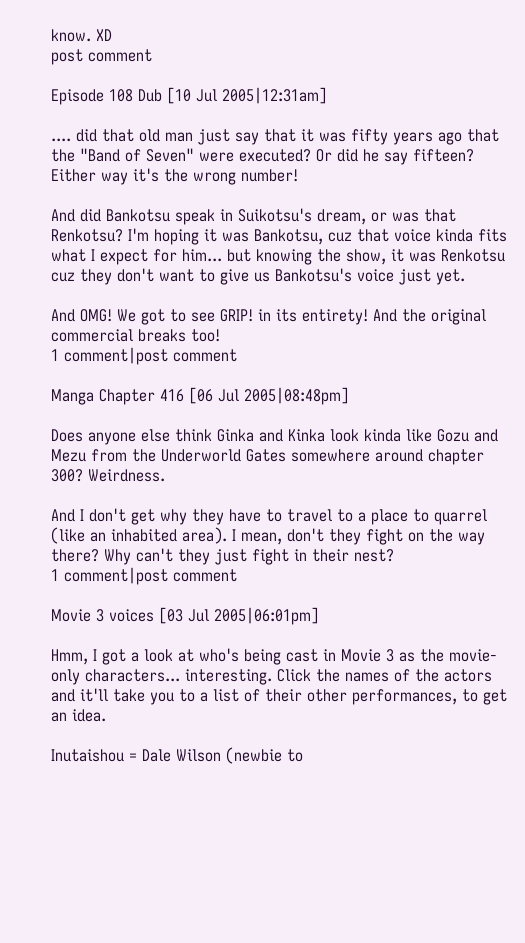know. XD
post comment

Episode 108 Dub [10 Jul 2005|12:31am]

.... did that old man just say that it was fifty years ago that the "Band of Seven" were executed? Or did he say fifteen? Either way it's the wrong number!

And did Bankotsu speak in Suikotsu's dream, or was that Renkotsu? I'm hoping it was Bankotsu, cuz that voice kinda fits what I expect for him... but knowing the show, it was Renkotsu cuz they don't want to give us Bankotsu's voice just yet.

And OMG! We got to see GRIP! in its entirety! And the original commercial breaks too!
1 comment|post comment

Manga Chapter 416 [06 Jul 2005|08:48pm]

Does anyone else think Ginka and Kinka look kinda like Gozu and Mezu from the Underworld Gates somewhere around chapter 300? Weirdness.

And I don't get why they have to travel to a place to quarrel (like an inhabited area). I mean, don't they fight on the way there? Why can't they just fight in their nest?
1 comment|post comment

Movie 3 voices [03 Jul 2005|06:01pm]

Hmm, I got a look at who's being cast in Movie 3 as the movie-only characters... interesting. Click the names of the actors and it'll take you to a list of their other performances, to get an idea.

Inutaishou = Dale Wilson (newbie to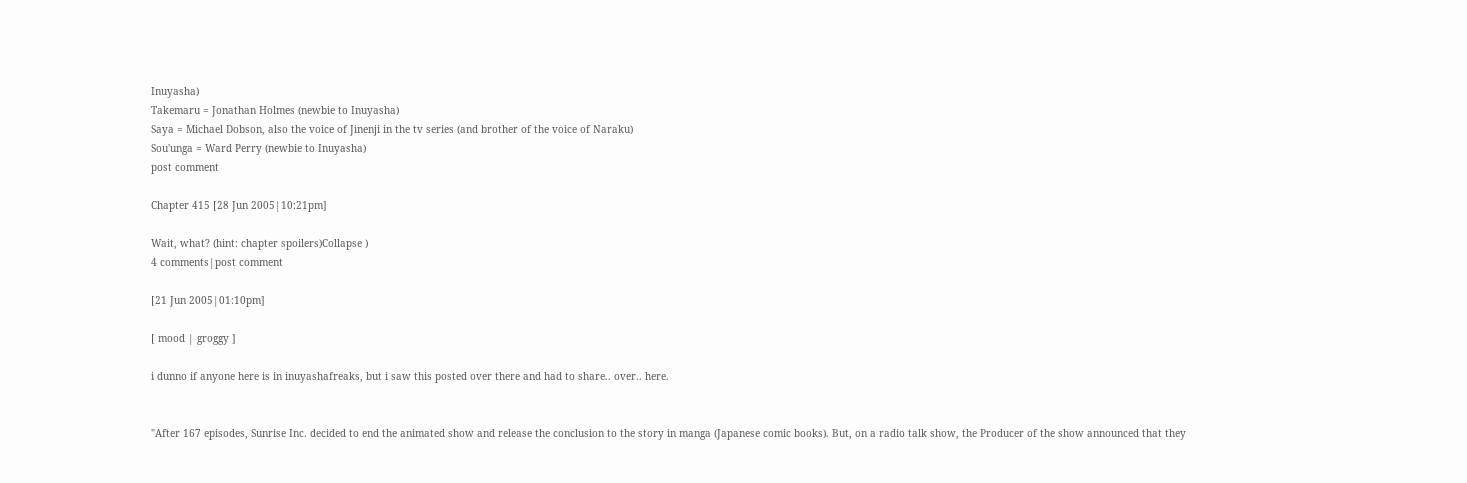Inuyasha)
Takemaru = Jonathan Holmes (newbie to Inuyasha)
Saya = Michael Dobson, also the voice of Jinenji in the tv series (and brother of the voice of Naraku)
Sou'unga = Ward Perry (newbie to Inuyasha)
post comment

Chapter 415 [28 Jun 2005|10:21pm]

Wait, what? (hint: chapter spoilers)Collapse )
4 comments|post comment

[21 Jun 2005|01:10pm]

[ mood | groggy ]

i dunno if anyone here is in inuyashafreaks, but i saw this posted over there and had to share.. over.. here.


"After 167 episodes, Sunrise Inc. decided to end the animated show and release the conclusion to the story in manga (Japanese comic books). But, on a radio talk show, the Producer of the show announced that they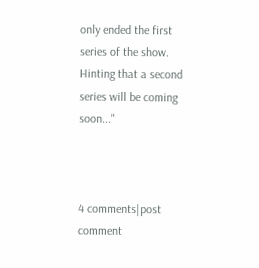only ended the first series of the show. Hinting that a second series will be coming soon..."



4 comments|post comment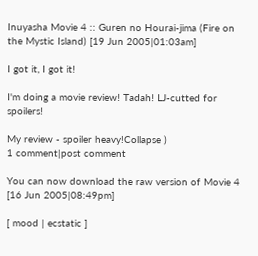Inuyasha Movie 4 :: Guren no Hourai-jima (Fire on the Mystic Island) [19 Jun 2005|01:03am]

I got it, I got it!

I'm doing a movie review! Tadah! LJ-cutted for spoilers!

My review - spoiler heavy!Collapse )
1 comment|post comment

You can now download the raw version of Movie 4 [16 Jun 2005|08:49pm]

[ mood | ecstatic ]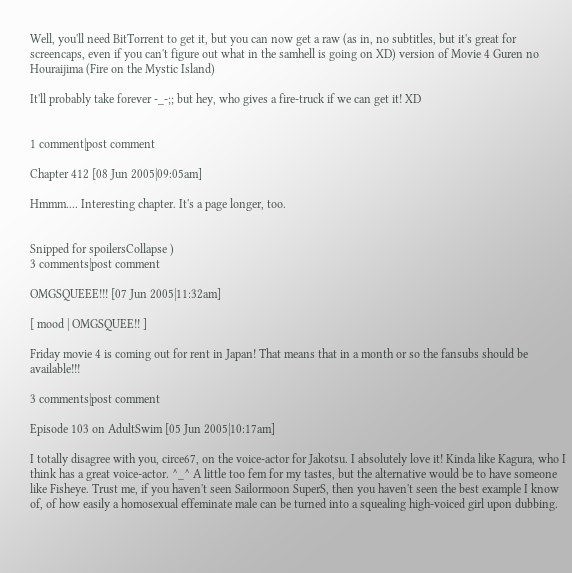Well, you'll need BitTorrent to get it, but you can now get a raw (as in, no subtitles, but it's great for screencaps, even if you can't figure out what in the samhell is going on XD) version of Movie 4 Guren no Houraijima (Fire on the Mystic Island)

It'll probably take forever -_-;; but hey, who gives a fire-truck if we can get it! XD


1 comment|post comment

Chapter 412 [08 Jun 2005|09:05am]

Hmmm.... Interesting chapter. It's a page longer, too.


Snipped for spoilersCollapse )
3 comments|post comment

OMGSQUEEE!!! [07 Jun 2005|11:32am]

[ mood | OMGSQUEE!! ]

Friday movie 4 is coming out for rent in Japan! That means that in a month or so the fansubs should be available!!!

3 comments|post comment

Episode 103 on AdultSwim [05 Jun 2005|10:17am]

I totally disagree with you, circe67, on the voice-actor for Jakotsu. I absolutely love it! Kinda like Kagura, who I think has a great voice-actor. ^_^ A little too fem for my tastes, but the alternative would be to have someone like Fisheye. Trust me, if you haven't seen Sailormoon SuperS, then you haven't seen the best example I know of, of how easily a homosexual effeminate male can be turned into a squealing high-voiced girl upon dubbing.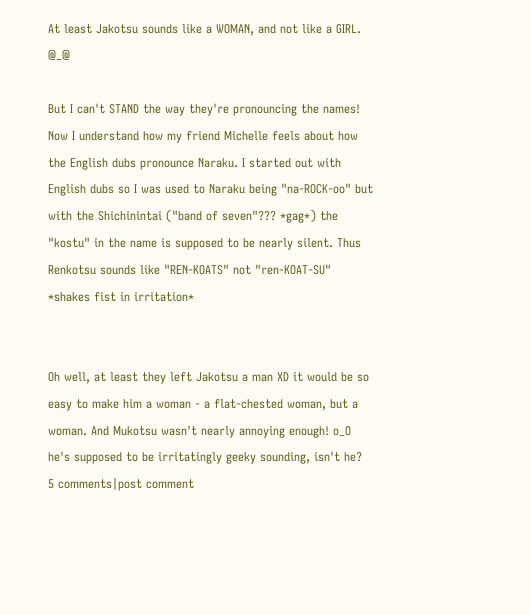At least Jakotsu sounds like a WOMAN, and not like a GIRL. @_@

But I can't STAND the way they're pronouncing the names! Now I understand how my friend Michelle feels about how the English dubs pronounce Naraku. I started out with English dubs so I was used to Naraku being "na-ROCK-oo" but with the Shichinintai ("band of seven"??? *gag*) the "kostu" in the name is supposed to be nearly silent. Thus Renkotsu sounds like "REN-KOATS" not "ren-KOAT-SU" *shakes fist in irritation*


Oh well, at least they left Jakotsu a man XD it would be so easy to make him a woman - a flat-chested woman, but a woman. And Mukotsu wasn't nearly annoying enough! o_O he's supposed to be irritatingly geeky sounding, isn't he?
5 comments|post comment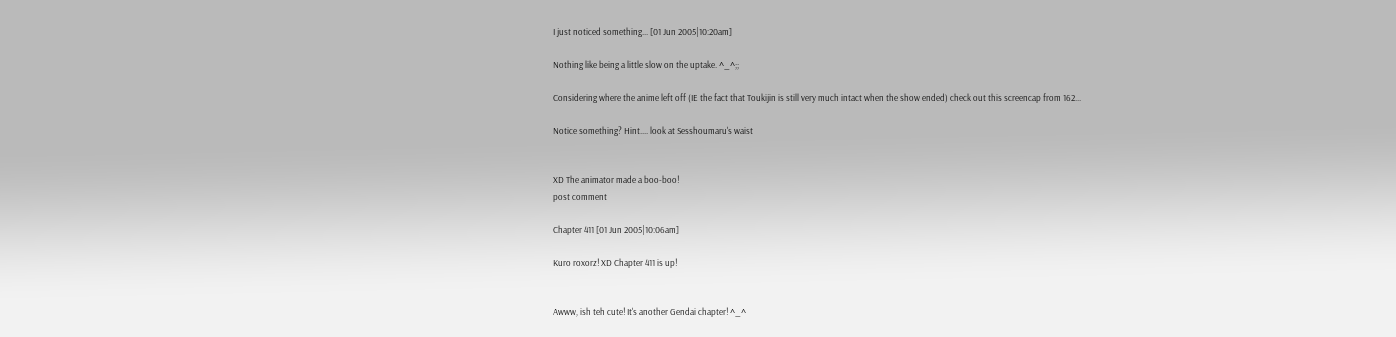I just noticed something... [01 Jun 2005|10:20am]

Nothing like being a little slow on the uptake. ^_^;;

Considering where the anime left off (IE the fact that Toukijin is still very much intact when the show ended) check out this screencap from 162...

Notice something? Hint.... look at Sesshoumaru's waist


XD The animator made a boo-boo!
post comment

Chapter 411 [01 Jun 2005|10:06am]

Kuro roxorz! XD Chapter 411 is up!


Awww, ish teh cute! It's another Gendai chapter! ^_^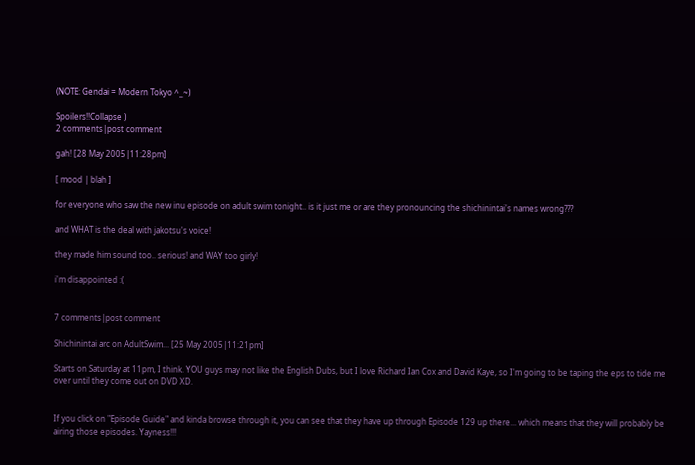(NOTE: Gendai = Modern Tokyo ^_~)

Spoilers!!Collapse )
2 comments|post comment

gah! [28 May 2005|11:28pm]

[ mood | blah ]

for everyone who saw the new inu episode on adult swim tonight.. is it just me or are they pronouncing the shichinintai's names wrong???

and WHAT is the deal with jakotsu's voice!

they made him sound too.. serious! and WAY too girly!

i'm disappointed :(


7 comments|post comment

Shichinintai arc on AdultSwim... [25 May 2005|11:21pm]

Starts on Saturday at 11pm, I think. YOU guys may not like the English Dubs, but I love Richard Ian Cox and David Kaye, so I'm going to be taping the eps to tide me over until they come out on DVD XD.


If you click on "Episode Guide" and kinda browse through it, you can see that they have up through Episode 129 up there... which means that they will probably be airing those episodes. Yayness!!!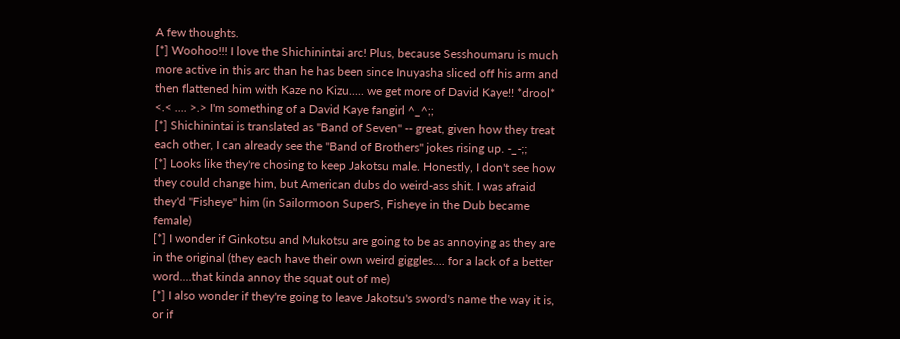A few thoughts.
[*] Woohoo!!! I love the Shichinintai arc! Plus, because Sesshoumaru is much more active in this arc than he has been since Inuyasha sliced off his arm and then flattened him with Kaze no Kizu..... we get more of David Kaye!! *drool* <.< .... >.> I'm something of a David Kaye fangirl ^_^;;
[*] Shichinintai is translated as "Band of Seven" -- great, given how they treat each other, I can already see the "Band of Brothers" jokes rising up. -_-;;
[*] Looks like they're chosing to keep Jakotsu male. Honestly, I don't see how they could change him, but American dubs do weird-ass shit. I was afraid they'd "Fisheye" him (in Sailormoon SuperS, Fisheye in the Dub became female)
[*] I wonder if Ginkotsu and Mukotsu are going to be as annoying as they are in the original (they each have their own weird giggles.... for a lack of a better word....that kinda annoy the squat out of me)
[*] I also wonder if they're going to leave Jakotsu's sword's name the way it is, or if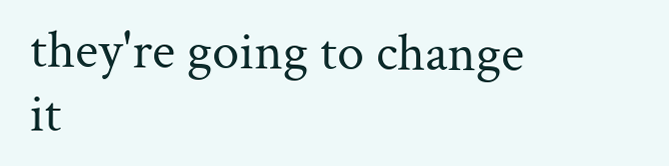they're going to change it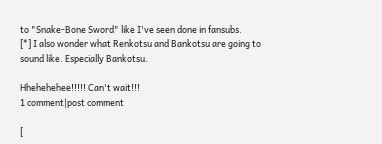to "Snake-Bone Sword" like I've seen done in fansubs.
[*] I also wonder what Renkotsu and Bankotsu are going to sound like. Especially Bankotsu.

Hhehehehee!!!!! Can't wait!!!
1 comment|post comment

[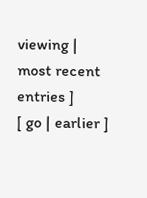viewing | most recent entries ]
[ go | earlier ]